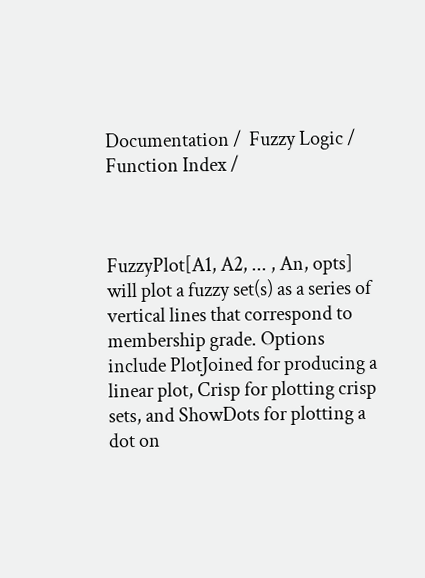Documentation /  Fuzzy Logic /  Function Index /



FuzzyPlot[A1, A2, ... , An, opts] will plot a fuzzy set(s) as a series of vertical lines that correspond to membership grade. Options include PlotJoined for producing a linear plot, Crisp for plotting crisp sets, and ShowDots for plotting a dot on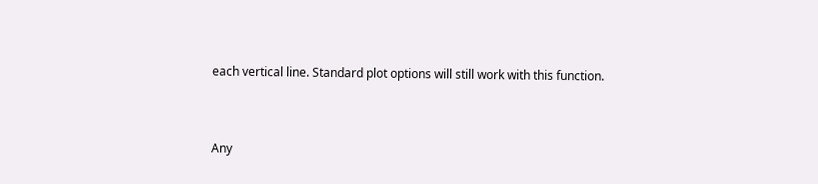each vertical line. Standard plot options will still work with this function.


Any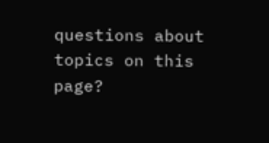questions about topics on this page?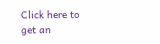Click here to get an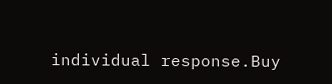individual response.Buy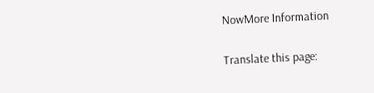NowMore Information

Translate this page: